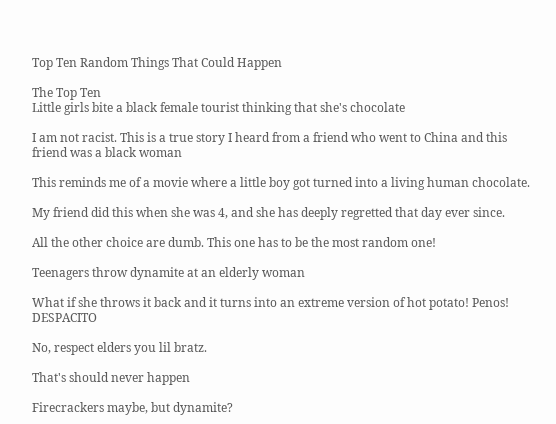Top Ten Random Things That Could Happen

The Top Ten
Little girls bite a black female tourist thinking that she's chocolate

I am not racist. This is a true story I heard from a friend who went to China and this friend was a black woman

This reminds me of a movie where a little boy got turned into a living human chocolate.

My friend did this when she was 4, and she has deeply regretted that day ever since.

All the other choice are dumb. This one has to be the most random one!

Teenagers throw dynamite at an elderly woman

What if she throws it back and it turns into an extreme version of hot potato! Penos! DESPACITO

No, respect elders you lil bratz.

That's should never happen

Firecrackers maybe, but dynamite?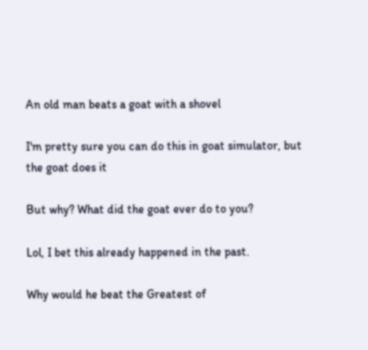An old man beats a goat with a shovel

I'm pretty sure you can do this in goat simulator, but the goat does it

But why? What did the goat ever do to you?

Lol, I bet this already happened in the past.

Why would he beat the Greatest of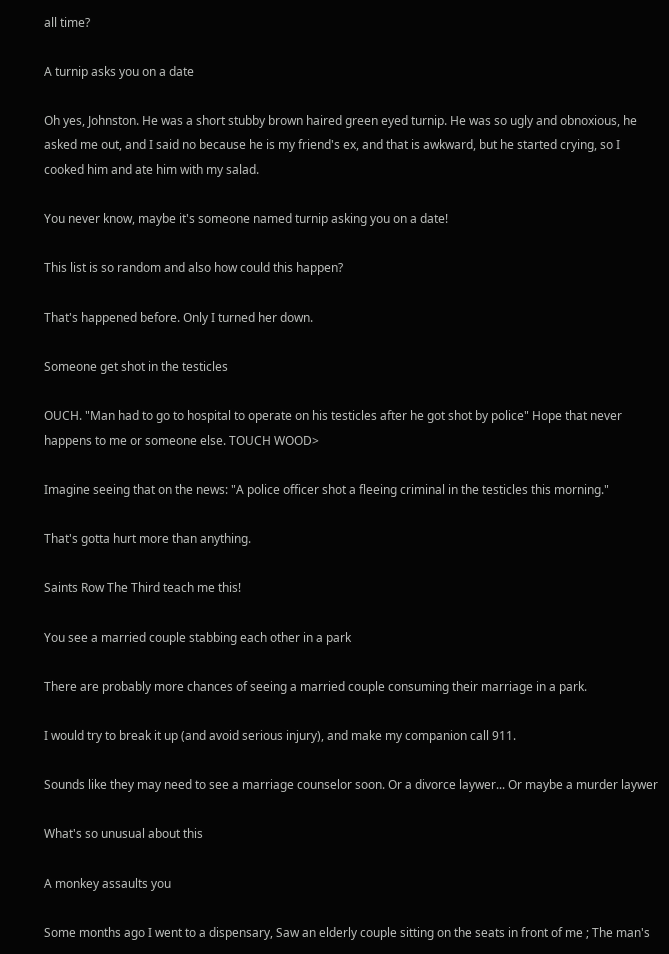all time?

A turnip asks you on a date

Oh yes, Johnston. He was a short stubby brown haired green eyed turnip. He was so ugly and obnoxious, he asked me out, and I said no because he is my friend's ex, and that is awkward, but he started crying, so I cooked him and ate him with my salad.

You never know, maybe it's someone named turnip asking you on a date!

This list is so random and also how could this happen?

That's happened before. Only I turned her down.

Someone get shot in the testicles

OUCH. "Man had to go to hospital to operate on his testicles after he got shot by police" Hope that never happens to me or someone else. TOUCH WOOD>

Imagine seeing that on the news: "A police officer shot a fleeing criminal in the testicles this morning."

That's gotta hurt more than anything.

Saints Row The Third teach me this!

You see a married couple stabbing each other in a park

There are probably more chances of seeing a married couple consuming their marriage in a park.

I would try to break it up (and avoid serious injury), and make my companion call 911.

Sounds like they may need to see a marriage counselor soon. Or a divorce laywer... Or maybe a murder laywer

What's so unusual about this

A monkey assaults you

Some months ago I went to a dispensary, Saw an elderly couple sitting on the seats in front of me ; The man's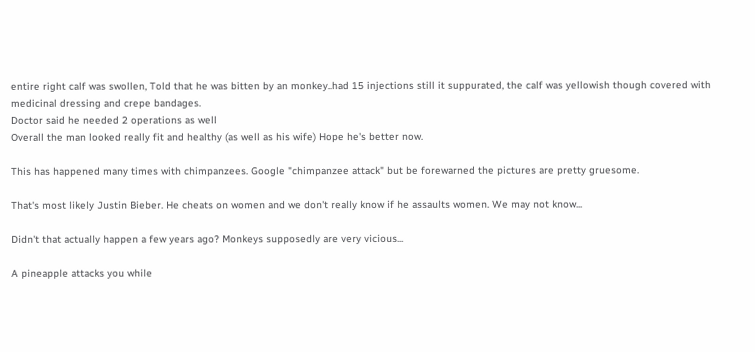entire right calf was swollen, Told that he was bitten by an monkey..had 15 injections still it suppurated, the calf was yellowish though covered with medicinal dressing and crepe bandages.
Doctor said he needed 2 operations as well
Overall the man looked really fit and healthy (as well as his wife) Hope he's better now.

This has happened many times with chimpanzees. Google "chimpanzee attack" but be forewarned the pictures are pretty gruesome.

That's most likely Justin Bieber. He cheats on women and we don't really know if he assaults women. We may not know...

Didn't that actually happen a few years ago? Monkeys supposedly are very vicious...

A pineapple attacks you while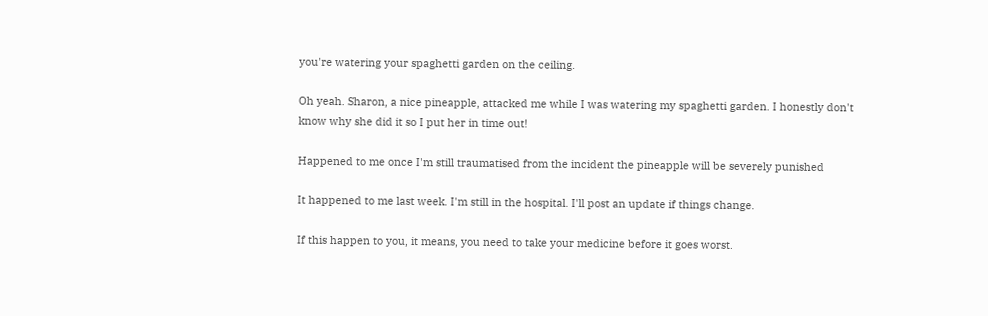you're watering your spaghetti garden on the ceiling.

Oh yeah. Sharon, a nice pineapple, attacked me while I was watering my spaghetti garden. I honestly don't know why she did it so I put her in time out!

Happened to me once I'm still traumatised from the incident the pineapple will be severely punished

It happened to me last week. I'm still in the hospital. I'll post an update if things change.

If this happen to you, it means, you need to take your medicine before it goes worst.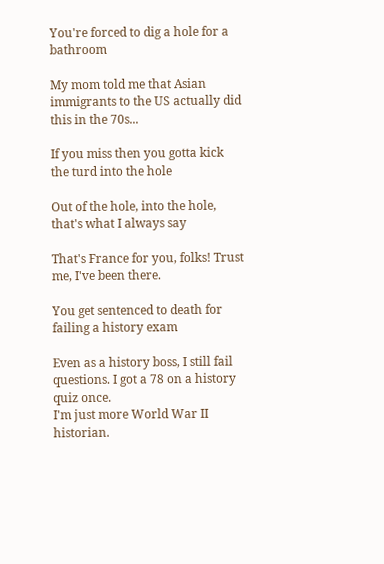You're forced to dig a hole for a bathroom

My mom told me that Asian immigrants to the US actually did this in the 70s...

If you miss then you gotta kick the turd into the hole

Out of the hole, into the hole, that's what I always say

That's France for you, folks! Trust me, I've been there.

You get sentenced to death for failing a history exam

Even as a history boss, I still fail questions. I got a 78 on a history quiz once.
I'm just more World War II historian.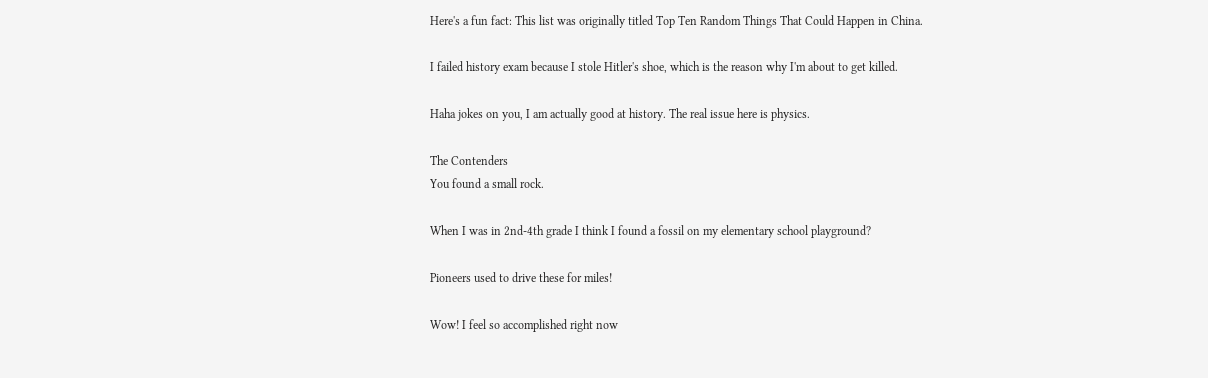Here's a fun fact: This list was originally titled Top Ten Random Things That Could Happen in China.

I failed history exam because I stole Hitler's shoe, which is the reason why I'm about to get killed.

Haha jokes on you, I am actually good at history. The real issue here is physics.

The Contenders
You found a small rock.

When I was in 2nd-4th grade I think I found a fossil on my elementary school playground?

Pioneers used to drive these for miles!

Wow! I feel so accomplished right now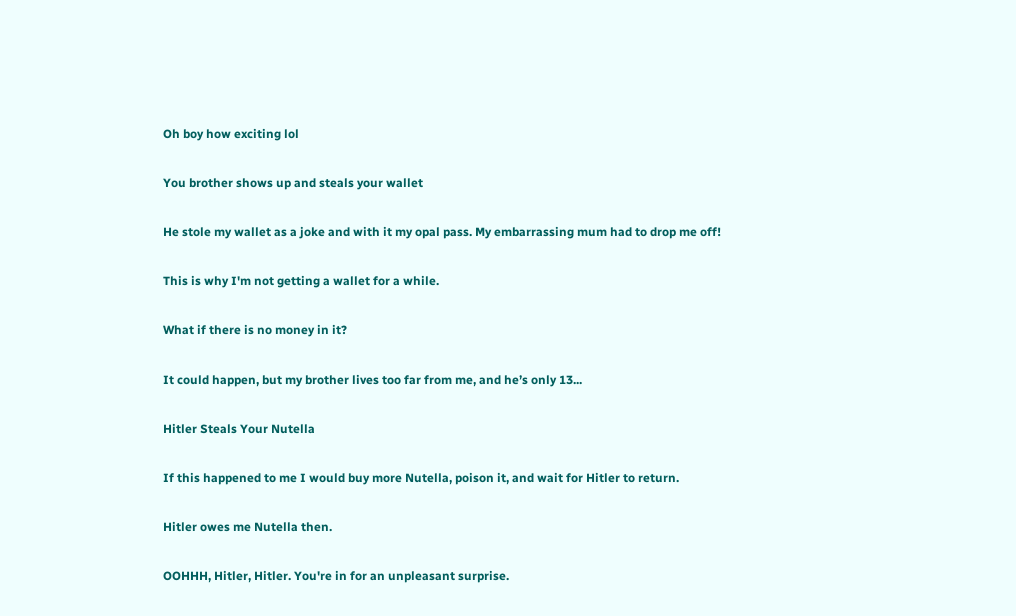Oh boy how exciting lol

You brother shows up and steals your wallet

He stole my wallet as a joke and with it my opal pass. My embarrassing mum had to drop me off!

This is why I'm not getting a wallet for a while.

What if there is no money in it?

It could happen, but my brother lives too far from me, and he’s only 13...

Hitler Steals Your Nutella

If this happened to me I would buy more Nutella, poison it, and wait for Hitler to return.

Hitler owes me Nutella then.

OOHHH, Hitler, Hitler. You're in for an unpleasant surprise.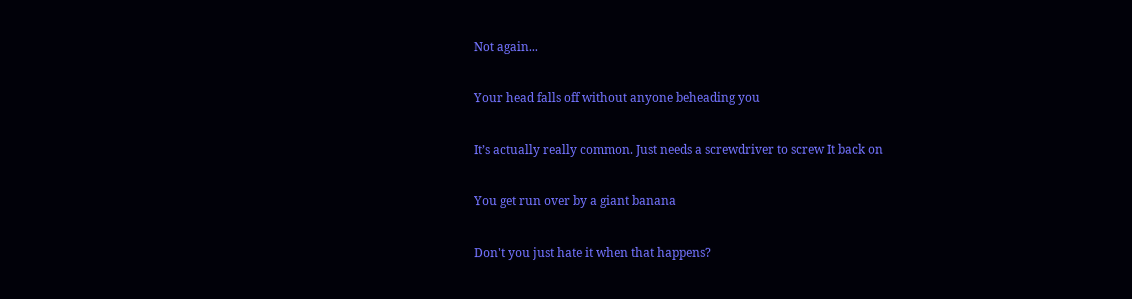Not again...

Your head falls off without anyone beheading you

It’s actually really common. Just needs a screwdriver to screw It back on

You get run over by a giant banana

Don't you just hate it when that happens?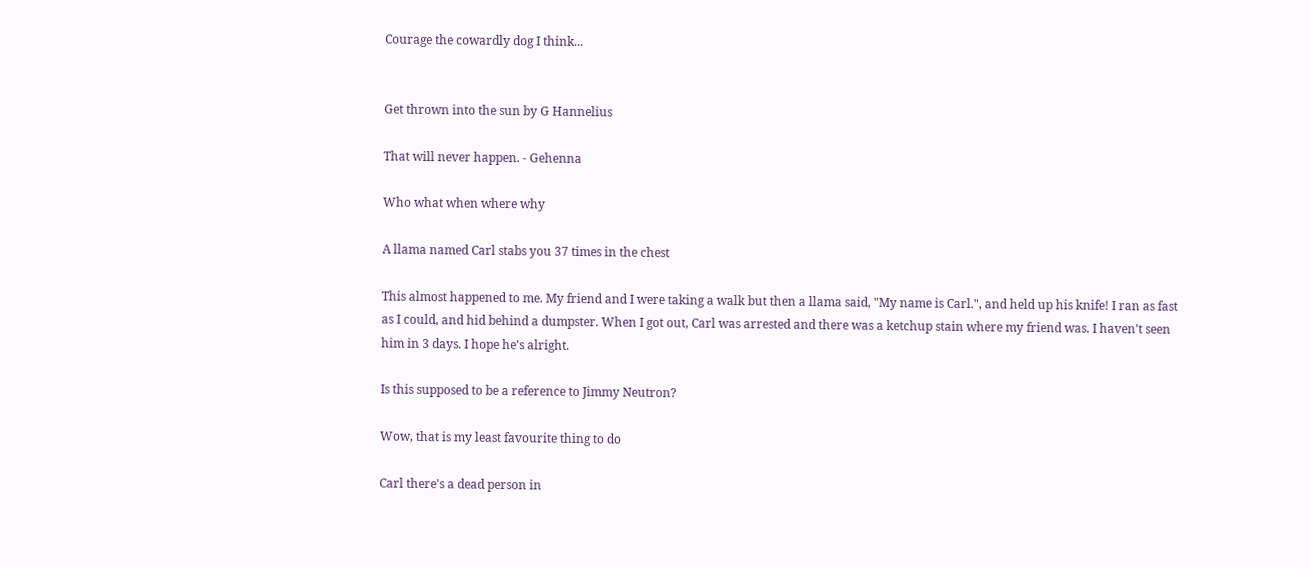Courage the cowardly dog I think...


Get thrown into the sun by G Hannelius

That will never happen. - Gehenna

Who what when where why

A llama named Carl stabs you 37 times in the chest

This almost happened to me. My friend and I were taking a walk but then a llama said, "My name is Carl.", and held up his knife! I ran as fast as I could, and hid behind a dumpster. When I got out, Carl was arrested and there was a ketchup stain where my friend was. I haven't seen him in 3 days. I hope he's alright.

Is this supposed to be a reference to Jimmy Neutron?

Wow, that is my least favourite thing to do

Carl there's a dead person in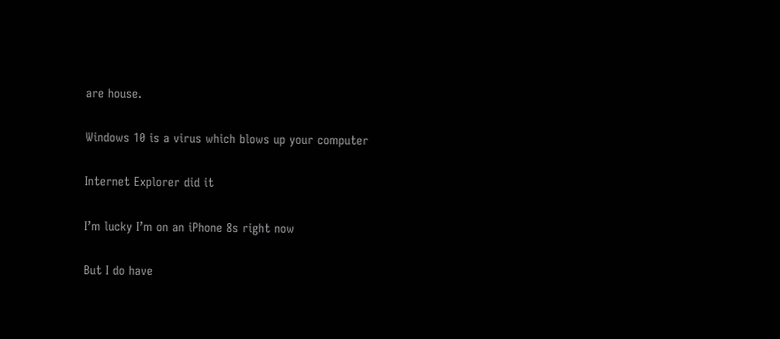are house.

Windows 10 is a virus which blows up your computer

Internet Explorer did it

I’m lucky I’m on an iPhone 8s right now

But I do have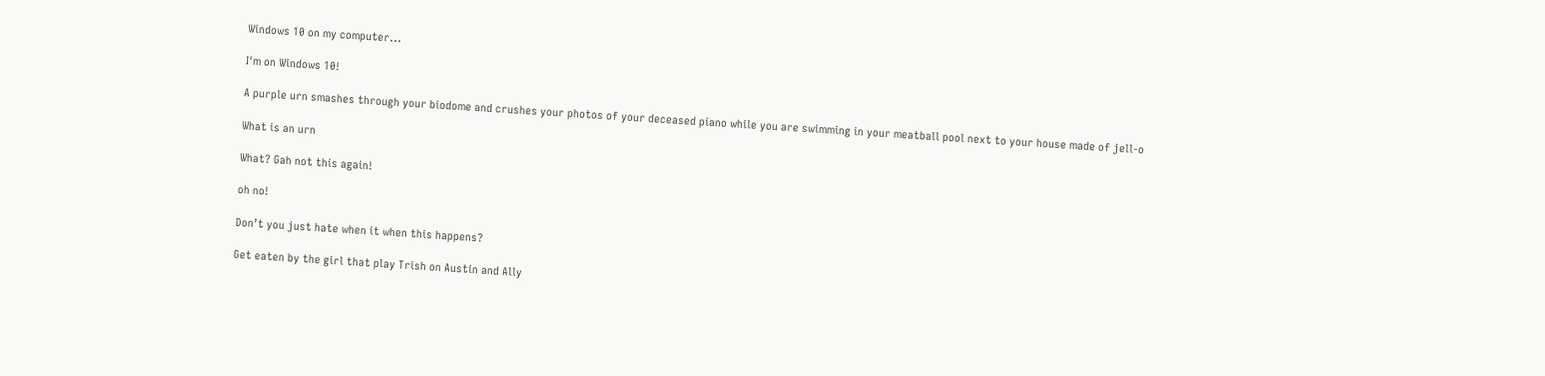Windows 10 on my computer...

I'm on Windows 10!

A purple urn smashes through your biodome and crushes your photos of your deceased piano while you are swimming in your meatball pool next to your house made of jell-o

What is an urn

What? Gah not this again!

oh no!

Don’t you just hate when it when this happens?

Get eaten by the girl that play Trish on Austin and Ally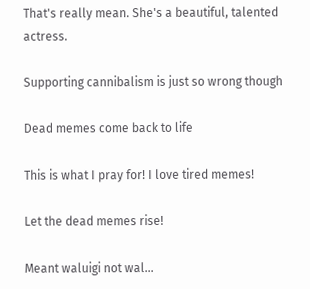That's really mean. She's a beautiful, talented actress.

Supporting cannibalism is just so wrong though

Dead memes come back to life

This is what I pray for! I love tired memes!

Let the dead memes rise!

Meant waluigi not wal...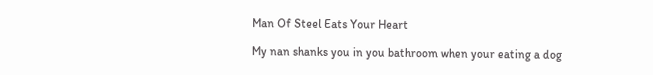Man Of Steel Eats Your Heart

My nan shanks you in you bathroom when your eating a dog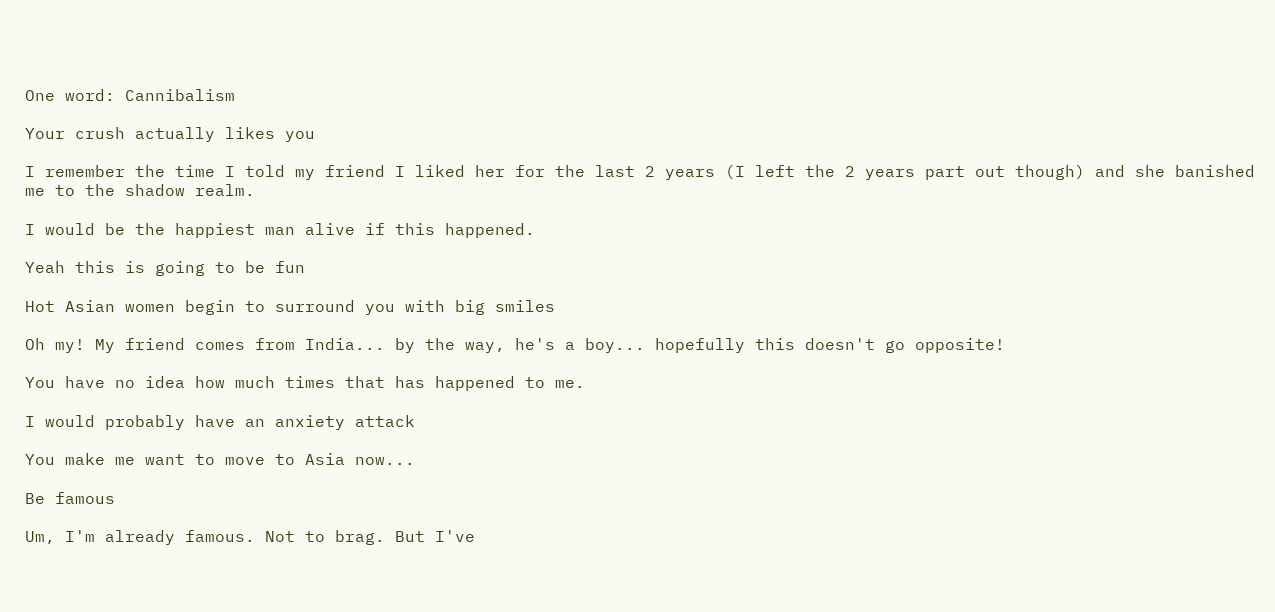One word: Cannibalism

Your crush actually likes you

I remember the time I told my friend I liked her for the last 2 years (I left the 2 years part out though) and she banished me to the shadow realm.

I would be the happiest man alive if this happened.

Yeah this is going to be fun

Hot Asian women begin to surround you with big smiles

Oh my! My friend comes from India... by the way, he's a boy... hopefully this doesn't go opposite!

You have no idea how much times that has happened to me.

I would probably have an anxiety attack

You make me want to move to Asia now...

Be famous

Um, I'm already famous. Not to brag. But I've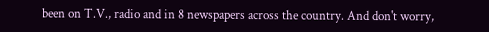been on T.V., radio and in 8 newspapers across the country. And don't worry,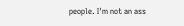people. I'm not an ass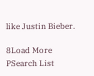like Justin Bieber.

8Load More
PSearch List